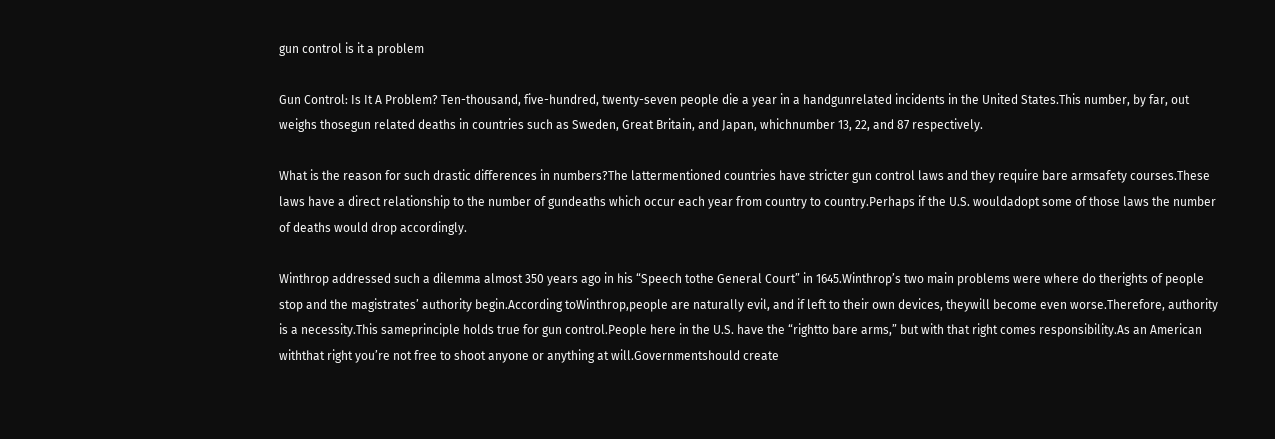gun control is it a problem

Gun Control: Is It A Problem? Ten-thousand, five-hundred, twenty-seven people die a year in a handgunrelated incidents in the United States.This number, by far, out weighs thosegun related deaths in countries such as Sweden, Great Britain, and Japan, whichnumber 13, 22, and 87 respectively.

What is the reason for such drastic differences in numbers?The lattermentioned countries have stricter gun control laws and they require bare armsafety courses.These laws have a direct relationship to the number of gundeaths which occur each year from country to country.Perhaps if the U.S. wouldadopt some of those laws the number of deaths would drop accordingly.

Winthrop addressed such a dilemma almost 350 years ago in his “Speech tothe General Court” in 1645.Winthrop’s two main problems were where do therights of people stop and the magistrates’ authority begin.According toWinthrop,people are naturally evil, and if left to their own devices, theywill become even worse.Therefore, authority is a necessity.This sameprinciple holds true for gun control.People here in the U.S. have the “rightto bare arms,” but with that right comes responsibility.As an American withthat right you’re not free to shoot anyone or anything at will.Governmentshould create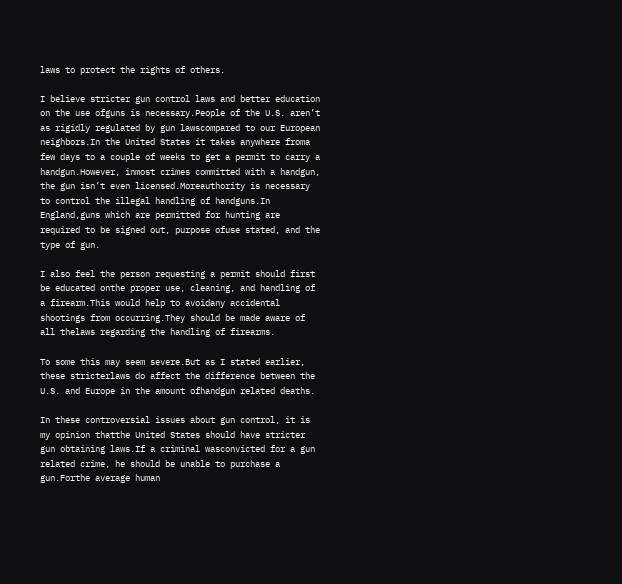laws to protect the rights of others.

I believe stricter gun control laws and better education on the use ofguns is necessary.People of the U.S. aren’t as rigidly regulated by gun lawscompared to our European neighbors.In the United States it takes anywhere froma few days to a couple of weeks to get a permit to carry a handgun.However, inmost crimes committed with a handgun, the gun isn’t even licensed.Moreauthority is necessary to control the illegal handling of handguns.In England,guns which are permitted for hunting are required to be signed out, purpose ofuse stated, and the type of gun.

I also feel the person requesting a permit should first be educated onthe proper use, cleaning, and handling of a firearm.This would help to avoidany accidental shootings from occurring.They should be made aware of all thelaws regarding the handling of firearms.

To some this may seem severe.But as I stated earlier, these stricterlaws do affect the difference between the U.S. and Europe in the amount ofhandgun related deaths.

In these controversial issues about gun control, it is my opinion thatthe United States should have stricter gun obtaining laws.If a criminal wasconvicted for a gun related crime, he should be unable to purchase a gun.Forthe average human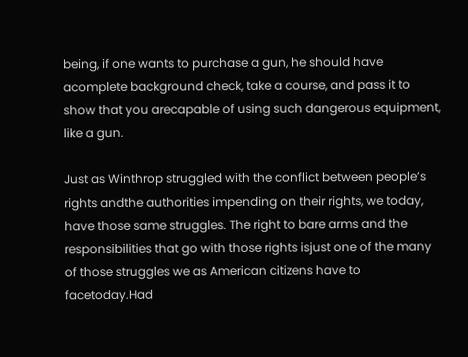being, if one wants to purchase a gun, he should have acomplete background check, take a course, and pass it to show that you arecapable of using such dangerous equipment, like a gun.

Just as Winthrop struggled with the conflict between people’s rights andthe authorities impending on their rights, we today, have those same struggles. The right to bare arms and the responsibilities that go with those rights isjust one of the many of those struggles we as American citizens have to facetoday.Had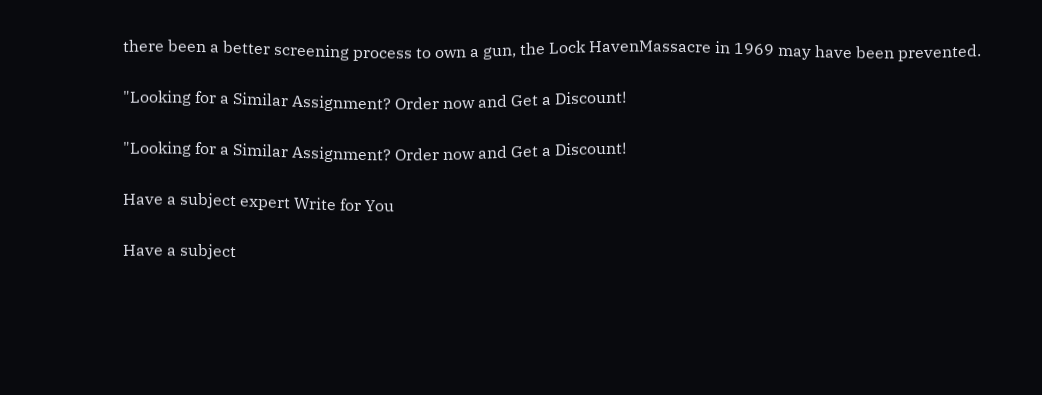there been a better screening process to own a gun, the Lock HavenMassacre in 1969 may have been prevented.

"Looking for a Similar Assignment? Order now and Get a Discount!

"Looking for a Similar Assignment? Order now and Get a Discount!

Have a subject expert Write for You

Have a subject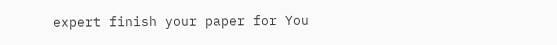expert finish your paper for You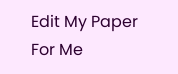Edit My Paper For Me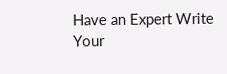Have an Expert Write Your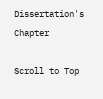Dissertation's Chapter

Scroll to Top